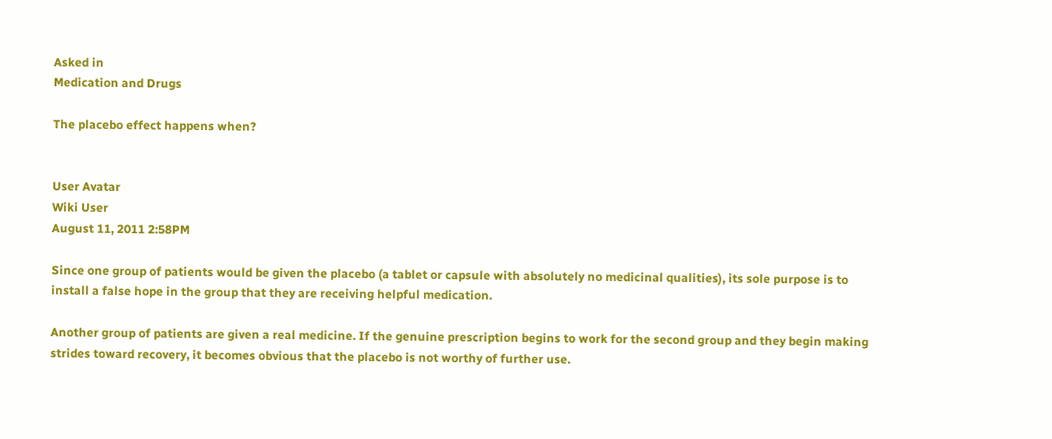Asked in
Medication and Drugs

The placebo effect happens when?


User Avatar
Wiki User
August 11, 2011 2:58PM

Since one group of patients would be given the placebo (a tablet or capsule with absolutely no medicinal qualities), its sole purpose is to install a false hope in the group that they are receiving helpful medication.

Another group of patients are given a real medicine. If the genuine prescription begins to work for the second group and they begin making strides toward recovery, it becomes obvious that the placebo is not worthy of further use.